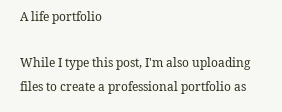A life portfolio

While I type this post, I'm also uploading files to create a professional portfolio as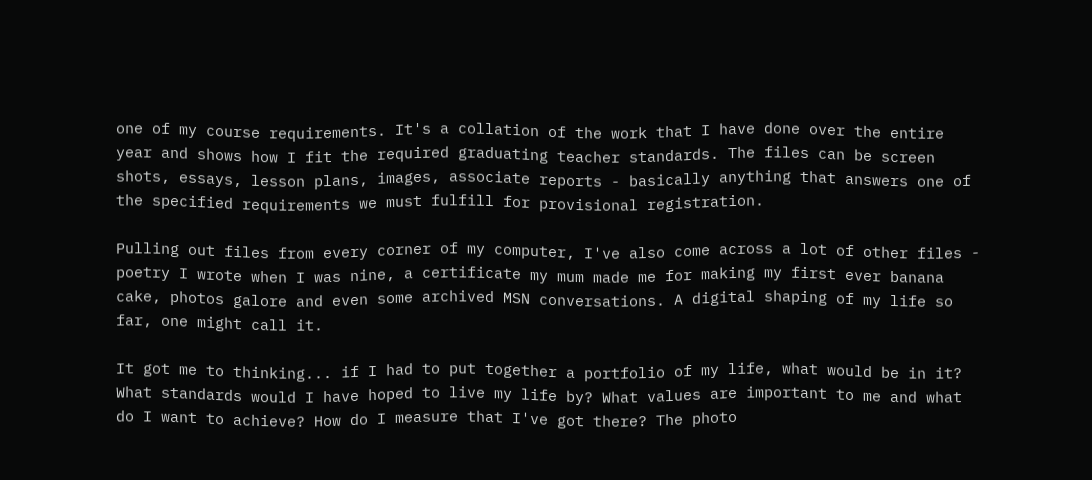one of my course requirements. It's a collation of the work that I have done over the entire year and shows how I fit the required graduating teacher standards. The files can be screen shots, essays, lesson plans, images, associate reports - basically anything that answers one of the specified requirements we must fulfill for provisional registration.

Pulling out files from every corner of my computer, I've also come across a lot of other files - poetry I wrote when I was nine, a certificate my mum made me for making my first ever banana cake, photos galore and even some archived MSN conversations. A digital shaping of my life so far, one might call it.

It got me to thinking... if I had to put together a portfolio of my life, what would be in it? What standards would I have hoped to live my life by? What values are important to me and what do I want to achieve? How do I measure that I've got there? The photo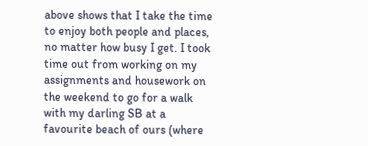above shows that I take the time to enjoy both people and places, no matter how busy I get. I took time out from working on my assignments and housework on the weekend to go for a walk with my darling SB at a favourite beach of ours (where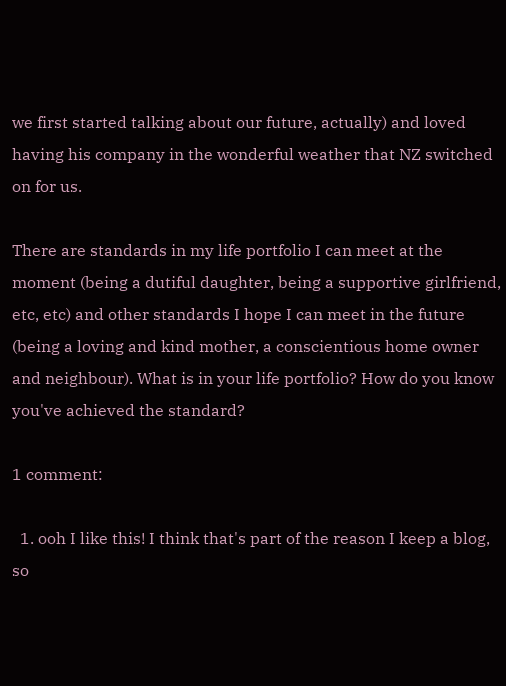we first started talking about our future, actually) and loved having his company in the wonderful weather that NZ switched on for us.

There are standards in my life portfolio I can meet at the moment (being a dutiful daughter, being a supportive girlfriend, etc, etc) and other standards I hope I can meet in the future (being a loving and kind mother, a conscientious home owner and neighbour). What is in your life portfolio? How do you know you've achieved the standard?

1 comment:

  1. ooh I like this! I think that's part of the reason I keep a blog, so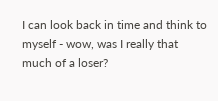I can look back in time and think to myself - wow, was I really that much of a loser?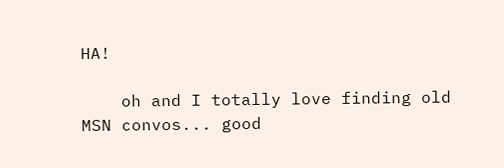HA!

    oh and I totally love finding old MSN convos... good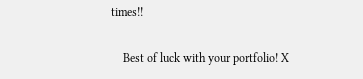times!!

    Best of luck with your portfolio! X